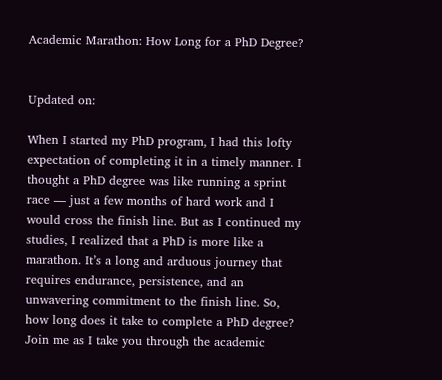Academic Marathon: How Long for a PhD Degree?


Updated on:

When I started my PhD program, I had this lofty expectation of completing it in a timely manner. I thought a PhD degree was like running a sprint race — just a few months of hard work and I would cross the finish line. But as I continued my studies, I realized that a PhD is more like a marathon. It’s a long and arduous journey that requires endurance, persistence, and an unwavering commitment to the finish line. So, how long does it take to complete a PhD degree? Join me as I take you through the academic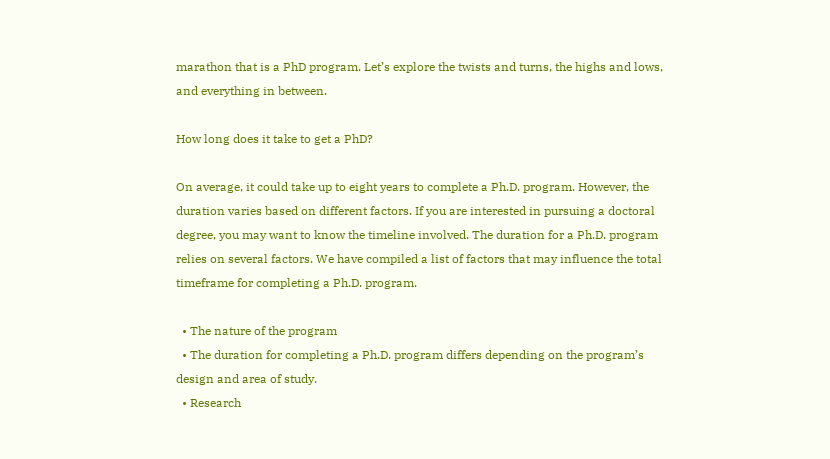marathon that is a PhD program. Let’s explore the twists and turns, the highs and lows, and everything in between.

How long does it take to get a PhD?

On average, it could take up to eight years to complete a Ph.D. program. However, the duration varies based on different factors. If you are interested in pursuing a doctoral degree, you may want to know the timeline involved. The duration for a Ph.D. program relies on several factors. We have compiled a list of factors that may influence the total timeframe for completing a Ph.D. program.

  • The nature of the program
  • The duration for completing a Ph.D. program differs depending on the program’s design and area of study.
  • Research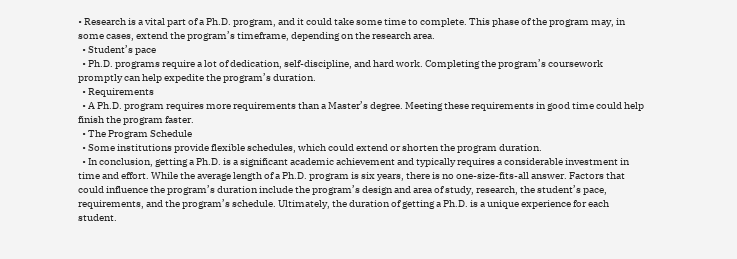• Research is a vital part of a Ph.D. program, and it could take some time to complete. This phase of the program may, in some cases, extend the program’s timeframe, depending on the research area.
  • Student’s pace
  • Ph.D. programs require a lot of dedication, self-discipline, and hard work. Completing the program’s coursework promptly can help expedite the program’s duration.
  • Requirements
  • A Ph.D. program requires more requirements than a Master’s degree. Meeting these requirements in good time could help finish the program faster.
  • The Program Schedule
  • Some institutions provide flexible schedules, which could extend or shorten the program duration.
  • In conclusion, getting a Ph.D. is a significant academic achievement and typically requires a considerable investment in time and effort. While the average length of a Ph.D. program is six years, there is no one-size-fits-all answer. Factors that could influence the program’s duration include the program’s design and area of study, research, the student’s pace, requirements, and the program’s schedule. Ultimately, the duration of getting a Ph.D. is a unique experience for each student.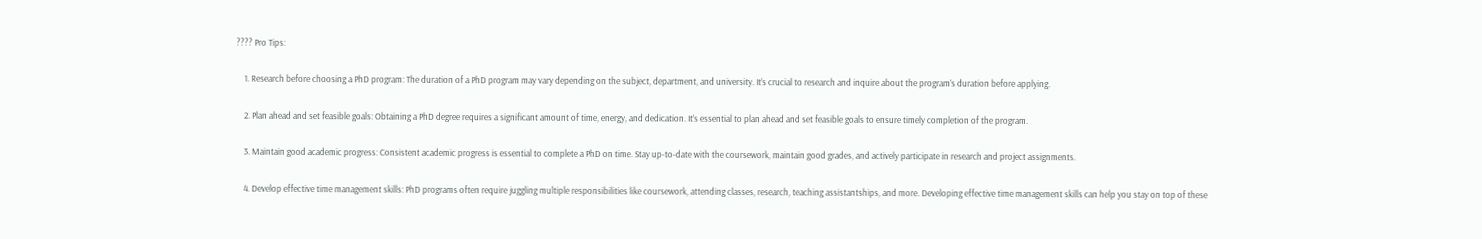???? Pro Tips:

    1. Research before choosing a PhD program: The duration of a PhD program may vary depending on the subject, department, and university. It’s crucial to research and inquire about the program’s duration before applying.

    2. Plan ahead and set feasible goals: Obtaining a PhD degree requires a significant amount of time, energy, and dedication. It’s essential to plan ahead and set feasible goals to ensure timely completion of the program.

    3. Maintain good academic progress: Consistent academic progress is essential to complete a PhD on time. Stay up-to-date with the coursework, maintain good grades, and actively participate in research and project assignments.

    4. Develop effective time management skills: PhD programs often require juggling multiple responsibilities like coursework, attending classes, research, teaching assistantships, and more. Developing effective time management skills can help you stay on top of these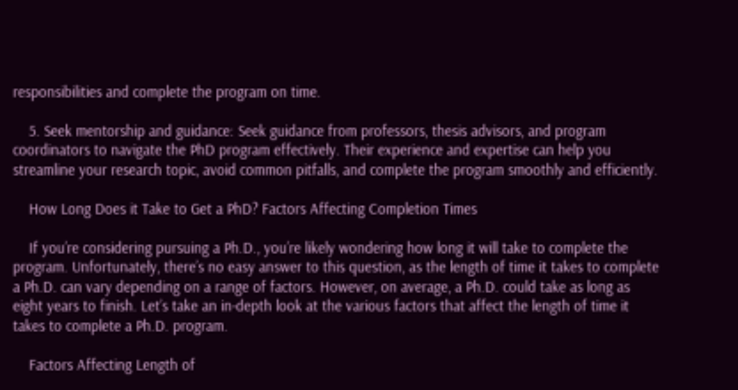responsibilities and complete the program on time.

    5. Seek mentorship and guidance: Seek guidance from professors, thesis advisors, and program coordinators to navigate the PhD program effectively. Their experience and expertise can help you streamline your research topic, avoid common pitfalls, and complete the program smoothly and efficiently.

    How Long Does it Take to Get a PhD? Factors Affecting Completion Times

    If you’re considering pursuing a Ph.D., you’re likely wondering how long it will take to complete the program. Unfortunately, there’s no easy answer to this question, as the length of time it takes to complete a Ph.D. can vary depending on a range of factors. However, on average, a Ph.D. could take as long as eight years to finish. Let’s take an in-depth look at the various factors that affect the length of time it takes to complete a Ph.D. program.

    Factors Affecting Length of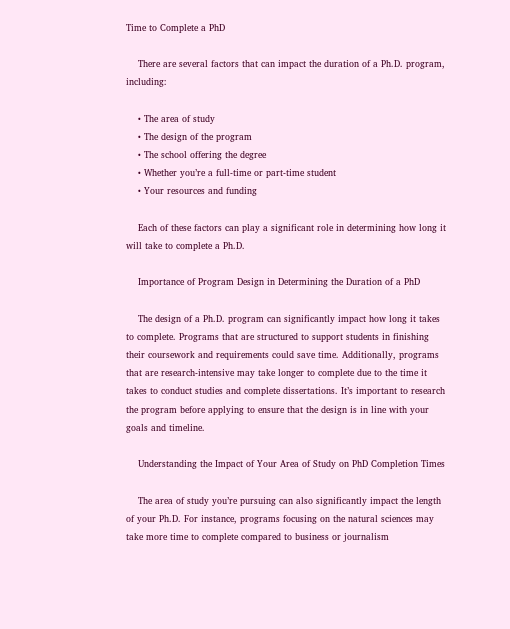Time to Complete a PhD

    There are several factors that can impact the duration of a Ph.D. program, including:

    • The area of study
    • The design of the program
    • The school offering the degree
    • Whether you’re a full-time or part-time student
    • Your resources and funding

    Each of these factors can play a significant role in determining how long it will take to complete a Ph.D.

    Importance of Program Design in Determining the Duration of a PhD

    The design of a Ph.D. program can significantly impact how long it takes to complete. Programs that are structured to support students in finishing their coursework and requirements could save time. Additionally, programs that are research-intensive may take longer to complete due to the time it takes to conduct studies and complete dissertations. It’s important to research the program before applying to ensure that the design is in line with your goals and timeline.

    Understanding the Impact of Your Area of Study on PhD Completion Times

    The area of study you’re pursuing can also significantly impact the length of your Ph.D. For instance, programs focusing on the natural sciences may take more time to complete compared to business or journalism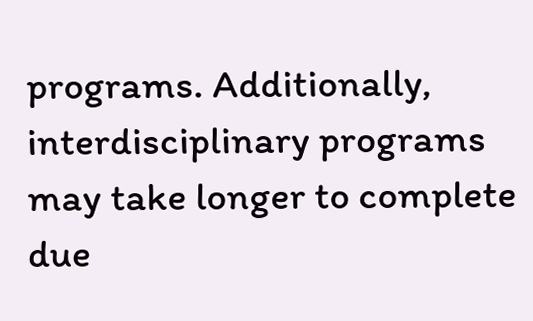programs. Additionally, interdisciplinary programs may take longer to complete due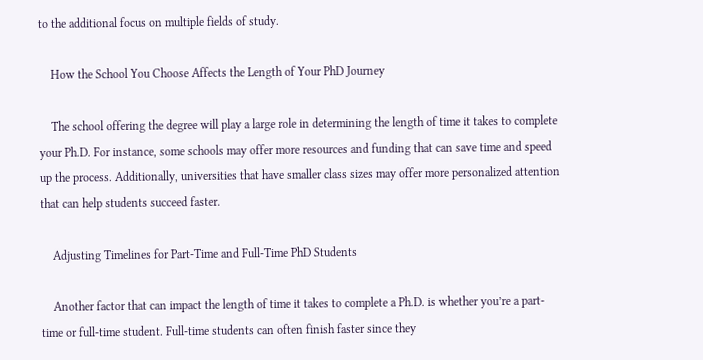to the additional focus on multiple fields of study.

    How the School You Choose Affects the Length of Your PhD Journey

    The school offering the degree will play a large role in determining the length of time it takes to complete your Ph.D. For instance, some schools may offer more resources and funding that can save time and speed up the process. Additionally, universities that have smaller class sizes may offer more personalized attention that can help students succeed faster.

    Adjusting Timelines for Part-Time and Full-Time PhD Students

    Another factor that can impact the length of time it takes to complete a Ph.D. is whether you’re a part-time or full-time student. Full-time students can often finish faster since they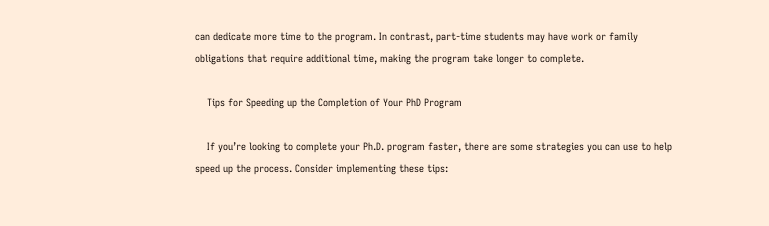can dedicate more time to the program. In contrast, part-time students may have work or family obligations that require additional time, making the program take longer to complete.

    Tips for Speeding up the Completion of Your PhD Program

    If you’re looking to complete your Ph.D. program faster, there are some strategies you can use to help speed up the process. Consider implementing these tips: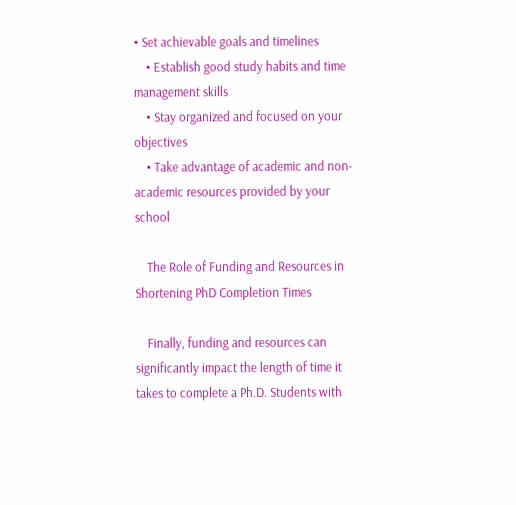• Set achievable goals and timelines
    • Establish good study habits and time management skills
    • Stay organized and focused on your objectives
    • Take advantage of academic and non-academic resources provided by your school

    The Role of Funding and Resources in Shortening PhD Completion Times

    Finally, funding and resources can significantly impact the length of time it takes to complete a Ph.D. Students with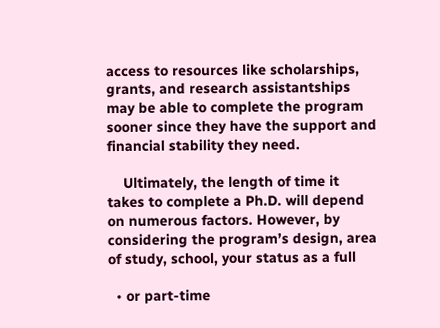access to resources like scholarships, grants, and research assistantships may be able to complete the program sooner since they have the support and financial stability they need.

    Ultimately, the length of time it takes to complete a Ph.D. will depend on numerous factors. However, by considering the program’s design, area of study, school, your status as a full

  • or part-time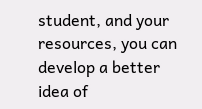student, and your resources, you can develop a better idea of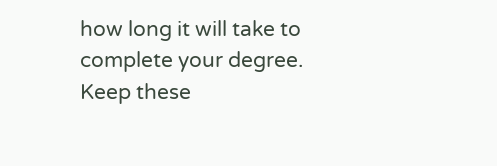how long it will take to complete your degree. Keep these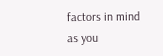factors in mind as you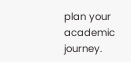plan your academic journey.